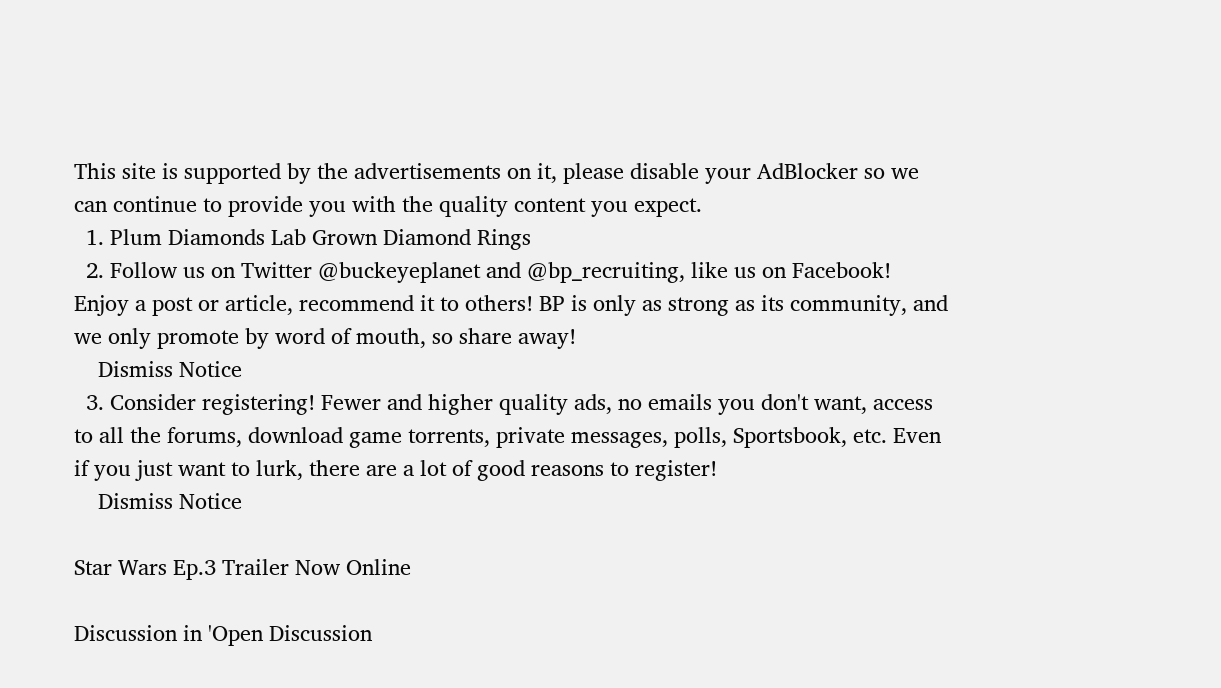This site is supported by the advertisements on it, please disable your AdBlocker so we can continue to provide you with the quality content you expect.
  1. Plum Diamonds Lab Grown Diamond Rings
  2. Follow us on Twitter @buckeyeplanet and @bp_recruiting, like us on Facebook! Enjoy a post or article, recommend it to others! BP is only as strong as its community, and we only promote by word of mouth, so share away!
    Dismiss Notice
  3. Consider registering! Fewer and higher quality ads, no emails you don't want, access to all the forums, download game torrents, private messages, polls, Sportsbook, etc. Even if you just want to lurk, there are a lot of good reasons to register!
    Dismiss Notice

Star Wars Ep.3 Trailer Now Online

Discussion in 'Open Discussion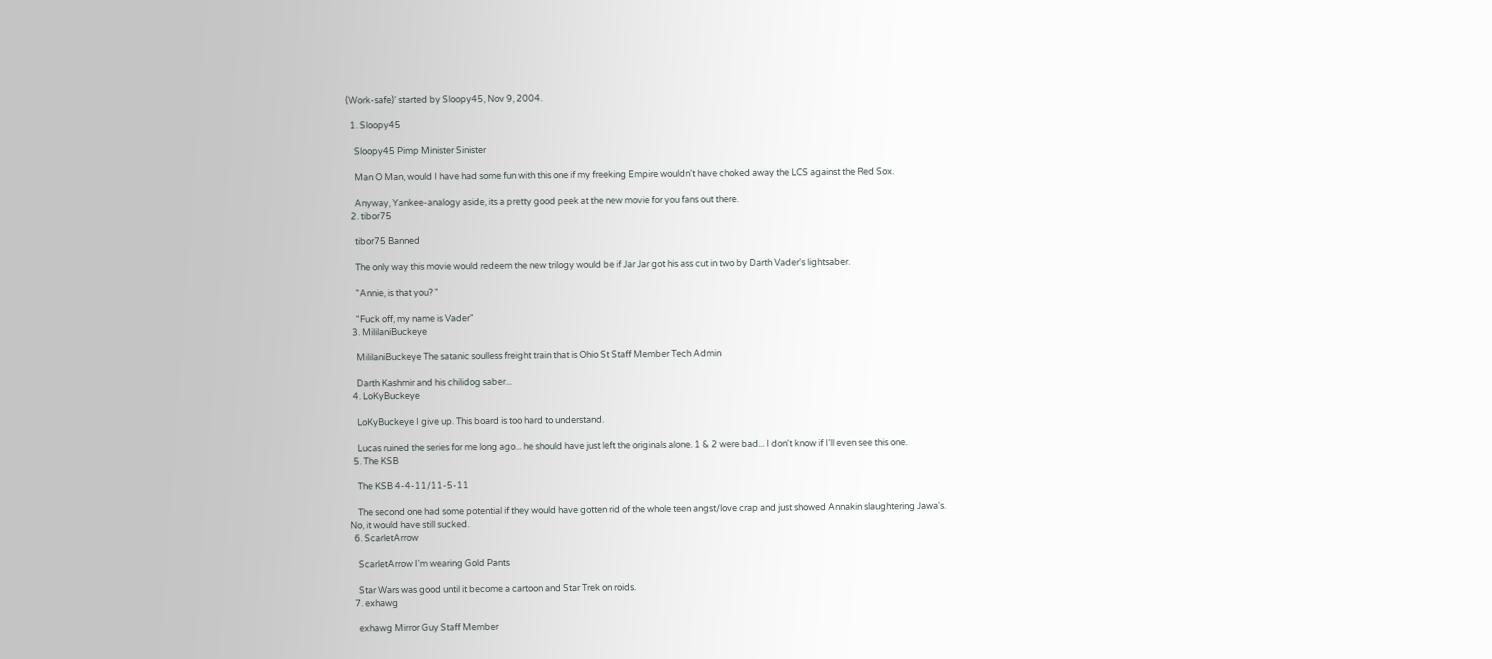(Work-safe)' started by Sloopy45, Nov 9, 2004.

  1. Sloopy45

    Sloopy45 Pimp Minister Sinister

    Man O Man, would I have had some fun with this one if my freeking Empire wouldn't have choked away the LCS against the Red Sox.

    Anyway, Yankee-analogy aside, its a pretty good peek at the new movie for you fans out there.
  2. tibor75

    tibor75 Banned

    The only way this movie would redeem the new trilogy would be if Jar Jar got his ass cut in two by Darth Vader's lightsaber.

    "Annie, is that you? "

    "Fuck off, my name is Vader"
  3. MililaniBuckeye

    MililaniBuckeye The satanic soulless freight train that is Ohio St Staff Member Tech Admin

    Darth Kashmir and his chilidog saber...
  4. LoKyBuckeye

    LoKyBuckeye I give up. This board is too hard to understand.

    Lucas ruined the series for me long ago... he should have just left the originals alone. 1 & 2 were bad... I don't know if I'll even see this one.
  5. The KSB

    The KSB 4-4-11/11-5-11

    The second one had some potential if they would have gotten rid of the whole teen angst/love crap and just showed Annakin slaughtering Jawa's. No, it would have still sucked.
  6. ScarletArrow

    ScarletArrow I'm wearing Gold Pants

    Star Wars was good until it become a cartoon and Star Trek on roids.
  7. exhawg

    exhawg Mirror Guy Staff Member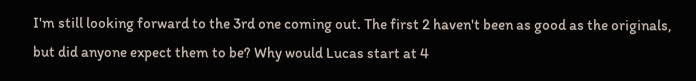I'm still looking forward to the 3rd one coming out. The first 2 haven't been as good as the originals, but did anyone expect them to be? Why would Lucas start at 4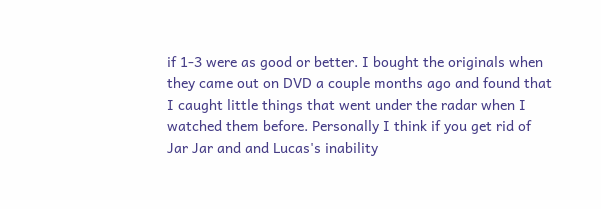if 1-3 were as good or better. I bought the originals when they came out on DVD a couple months ago and found that I caught little things that went under the radar when I watched them before. Personally I think if you get rid of Jar Jar and and Lucas's inability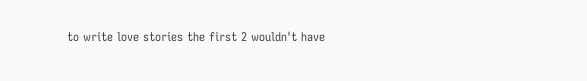to write love stories the first 2 wouldn't have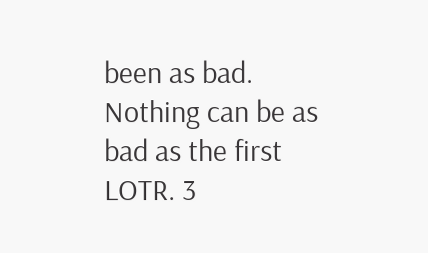been as bad. Nothing can be as bad as the first LOTR. 3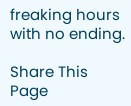freaking hours with no ending.

Share This Page